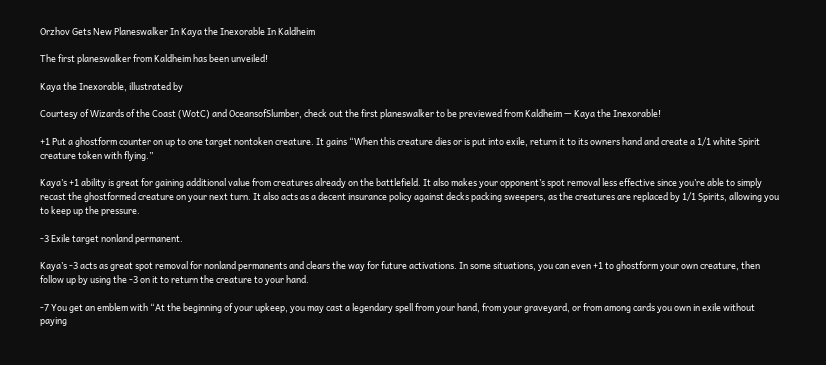Orzhov Gets New Planeswalker In Kaya the Inexorable In Kaldheim

The first planeswalker from Kaldheim has been unveiled!

Kaya the Inexorable, illustrated by

Courtesy of Wizards of the Coast (WotC) and OceansofSlumber, check out the first planeswalker to be previewed from Kaldheim — Kaya the Inexorable!

+1 Put a ghostform counter on up to one target nontoken creature. It gains “When this creature dies or is put into exile, return it to its owners hand and create a 1/1 white Spirit creature token with flying.”

Kaya’s +1 ability is great for gaining additional value from creatures already on the battlefield. It also makes your opponent’s spot removal less effective since you’re able to simply recast the ghostformed creature on your next turn. It also acts as a decent insurance policy against decks packing sweepers, as the creatures are replaced by 1/1 Spirits, allowing you to keep up the pressure.

-3 Exile target nonland permanent.

Kaya’s -3 acts as great spot removal for nonland permanents and clears the way for future activations. In some situations, you can even +1 to ghostform your own creature, then follow up by using the -3 on it to return the creature to your hand.

-7 You get an emblem with “At the beginning of your upkeep, you may cast a legendary spell from your hand, from your graveyard, or from among cards you own in exile without paying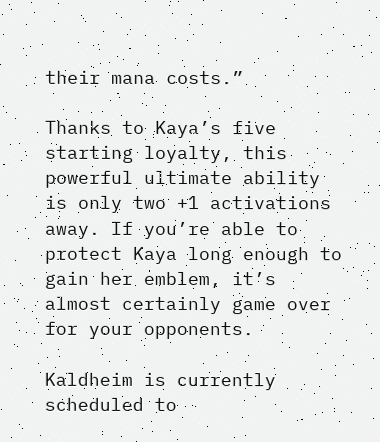their mana costs.”

Thanks to Kaya’s five starting loyalty, this powerful ultimate ability is only two +1 activations away. If you’re able to protect Kaya long enough to gain her emblem, it’s almost certainly game over for your opponents.

Kaldheim is currently scheduled to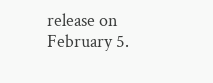release on February 5.